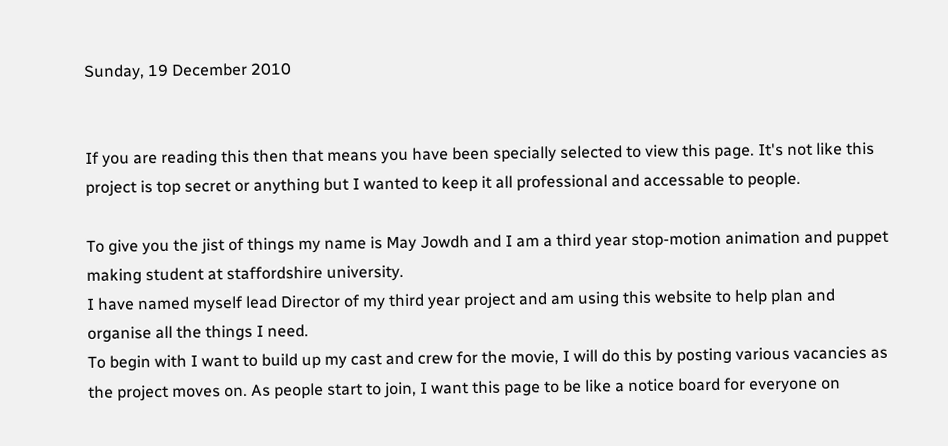Sunday, 19 December 2010


If you are reading this then that means you have been specially selected to view this page. It's not like this project is top secret or anything but I wanted to keep it all professional and accessable to people.

To give you the jist of things my name is May Jowdh and I am a third year stop-motion animation and puppet making student at staffordshire university.
I have named myself lead Director of my third year project and am using this website to help plan and organise all the things I need.
To begin with I want to build up my cast and crew for the movie, I will do this by posting various vacancies as the project moves on. As people start to join, I want this page to be like a notice board for everyone on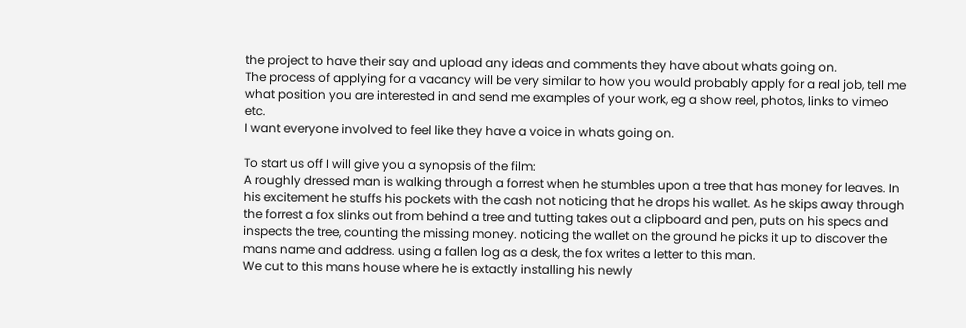the project to have their say and upload any ideas and comments they have about whats going on.
The process of applying for a vacancy will be very similar to how you would probably apply for a real job, tell me what position you are interested in and send me examples of your work, eg a show reel, photos, links to vimeo etc.
I want everyone involved to feel like they have a voice in whats going on.

To start us off I will give you a synopsis of the film:
A roughly dressed man is walking through a forrest when he stumbles upon a tree that has money for leaves. In his excitement he stuffs his pockets with the cash not noticing that he drops his wallet. As he skips away through the forrest a fox slinks out from behind a tree and tutting takes out a clipboard and pen, puts on his specs and inspects the tree, counting the missing money. noticing the wallet on the ground he picks it up to discover the mans name and address. using a fallen log as a desk, the fox writes a letter to this man.
We cut to this mans house where he is extactly installing his newly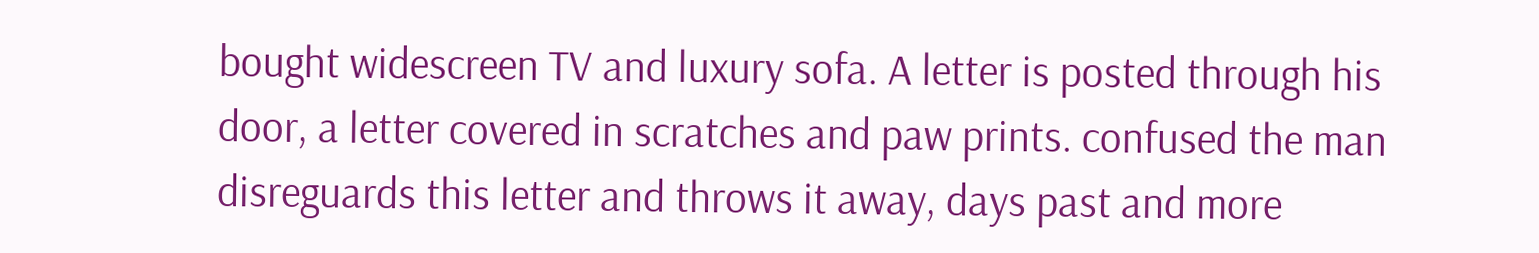bought widescreen TV and luxury sofa. A letter is posted through his door, a letter covered in scratches and paw prints. confused the man disreguards this letter and throws it away, days past and more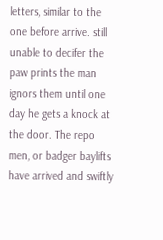letters, similar to the one before arrive. still unable to decifer the paw prints the man ignors them until one day he gets a knock at the door. The repo men, or badger baylifts have arrived and swiftly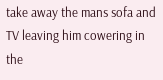take away the mans sofa and TV leaving him cowering in the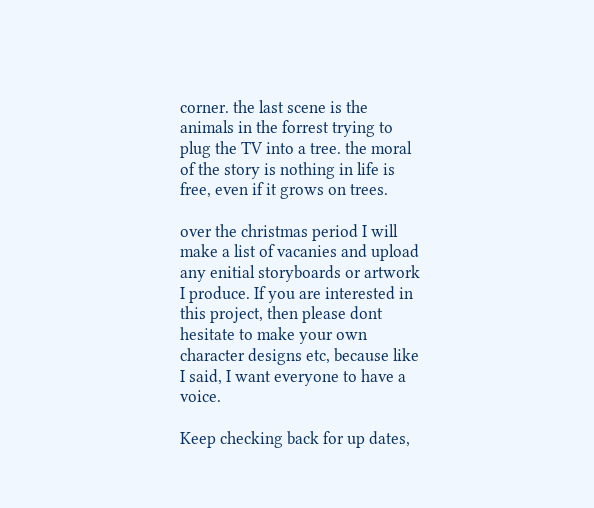corner. the last scene is the animals in the forrest trying to plug the TV into a tree. the moral of the story is nothing in life is free, even if it grows on trees.

over the christmas period I will make a list of vacanies and upload any enitial storyboards or artwork I produce. If you are interested in this project, then please dont hesitate to make your own character designs etc, because like I said, I want everyone to have a voice.

Keep checking back for up dates,